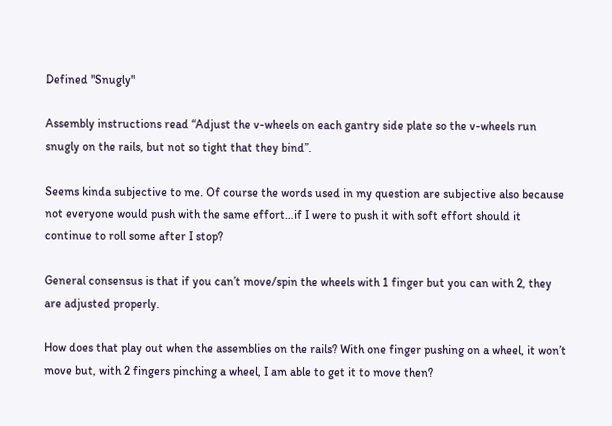Defined "Snugly"

Assembly instructions read “Adjust the v-wheels on each gantry side plate so the v-wheels run snugly on the rails, but not so tight that they bind”.

Seems kinda subjective to me. Of course the words used in my question are subjective also because not everyone would push with the same effort…if I were to push it with soft effort should it continue to roll some after I stop?

General consensus is that if you can’t move/spin the wheels with 1 finger but you can with 2, they are adjusted properly.

How does that play out when the assemblies on the rails? With one finger pushing on a wheel, it won’t move but, with 2 fingers pinching a wheel, I am able to get it to move then?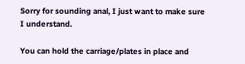Sorry for sounding anal, I just want to make sure I understand.

You can hold the carriage/plates in place and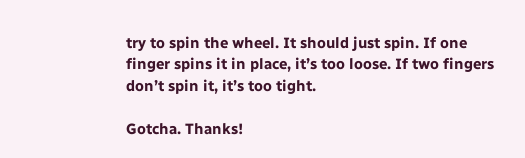try to spin the wheel. It should just spin. If one finger spins it in place, it’s too loose. If two fingers don’t spin it, it’s too tight.

Gotcha. Thanks!